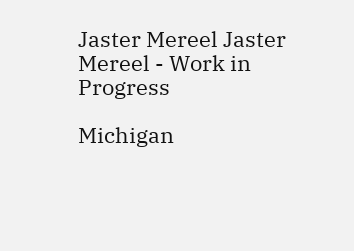Jaster Mereel Jaster Mereel - Work in Progress

Michigan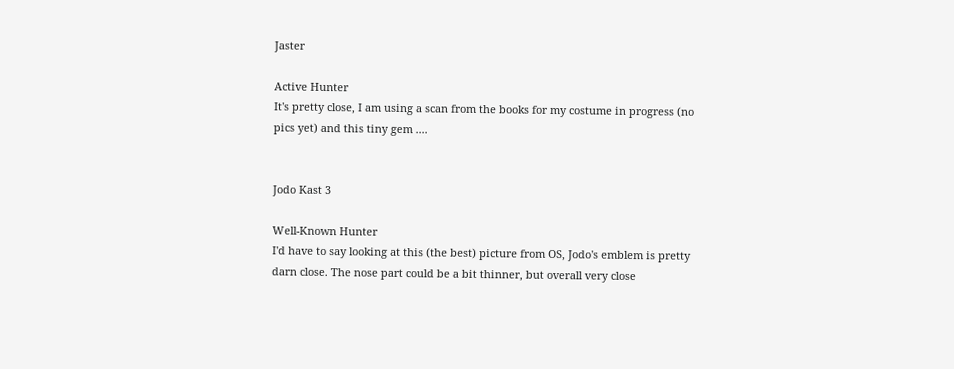Jaster

Active Hunter
It's pretty close, I am using a scan from the books for my costume in progress (no pics yet) and this tiny gem ....


Jodo Kast 3

Well-Known Hunter
I'd have to say looking at this (the best) picture from OS, Jodo's emblem is pretty darn close. The nose part could be a bit thinner, but overall very close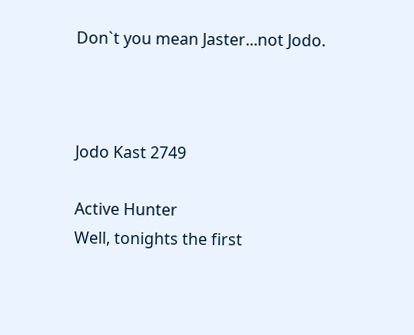Don`t you mean Jaster...not Jodo.



Jodo Kast 2749

Active Hunter
Well, tonights the first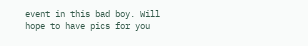event in this bad boy. Will hope to have pics for you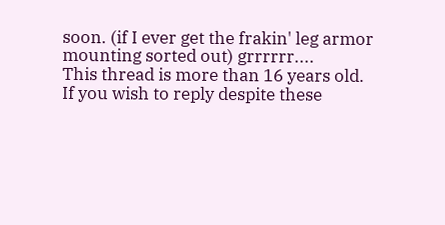soon. (if I ever get the frakin' leg armor mounting sorted out) grrrrrr....
This thread is more than 16 years old.
If you wish to reply despite these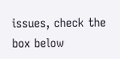issues, check the box below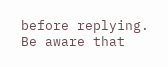before replying.
Be aware that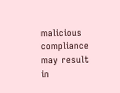malicious compliance may result in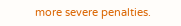more severe penalties.